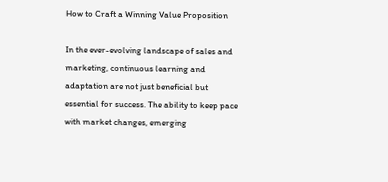How to Craft a Winning Value Proposition

In the ever-evolving landscape of sales and marketing, continuous learning and adaptation are not just beneficial but essential for success. The ability to keep pace with market changes, emerging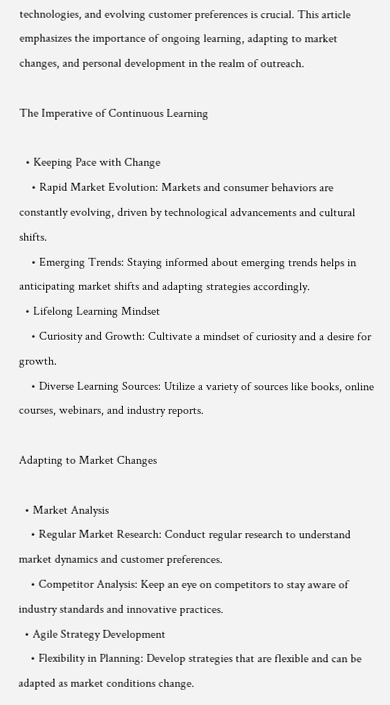technologies, and evolving customer preferences is crucial. This article emphasizes the importance of ongoing learning, adapting to market changes, and personal development in the realm of outreach.

The Imperative of Continuous Learning

  • Keeping Pace with Change
    • Rapid Market Evolution: Markets and consumer behaviors are constantly evolving, driven by technological advancements and cultural shifts.
    • Emerging Trends: Staying informed about emerging trends helps in anticipating market shifts and adapting strategies accordingly.
  • Lifelong Learning Mindset
    • Curiosity and Growth: Cultivate a mindset of curiosity and a desire for growth.
    • Diverse Learning Sources: Utilize a variety of sources like books, online courses, webinars, and industry reports.

Adapting to Market Changes

  • Market Analysis
    • Regular Market Research: Conduct regular research to understand market dynamics and customer preferences.
    • Competitor Analysis: Keep an eye on competitors to stay aware of industry standards and innovative practices.
  • Agile Strategy Development
    • Flexibility in Planning: Develop strategies that are flexible and can be adapted as market conditions change.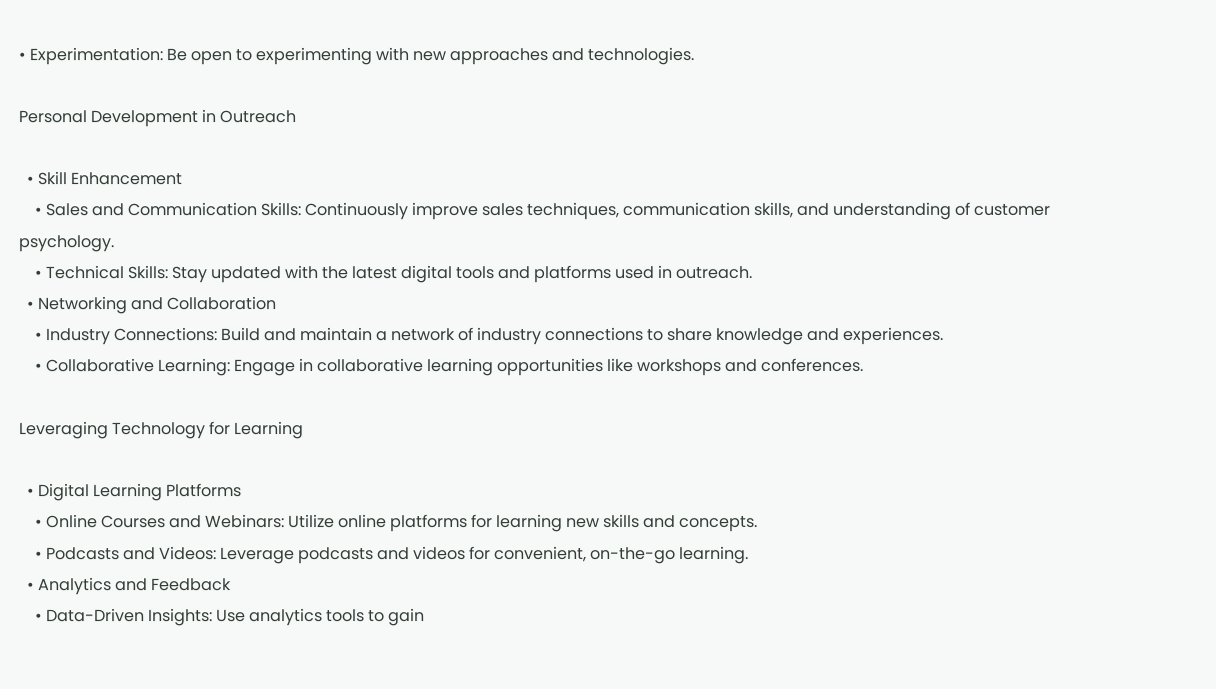• Experimentation: Be open to experimenting with new approaches and technologies.

Personal Development in Outreach

  • Skill Enhancement
    • Sales and Communication Skills: Continuously improve sales techniques, communication skills, and understanding of customer psychology.
    • Technical Skills: Stay updated with the latest digital tools and platforms used in outreach.
  • Networking and Collaboration
    • Industry Connections: Build and maintain a network of industry connections to share knowledge and experiences.
    • Collaborative Learning: Engage in collaborative learning opportunities like workshops and conferences.

Leveraging Technology for Learning

  • Digital Learning Platforms
    • Online Courses and Webinars: Utilize online platforms for learning new skills and concepts.
    • Podcasts and Videos: Leverage podcasts and videos for convenient, on-the-go learning.
  • Analytics and Feedback
    • Data-Driven Insights: Use analytics tools to gain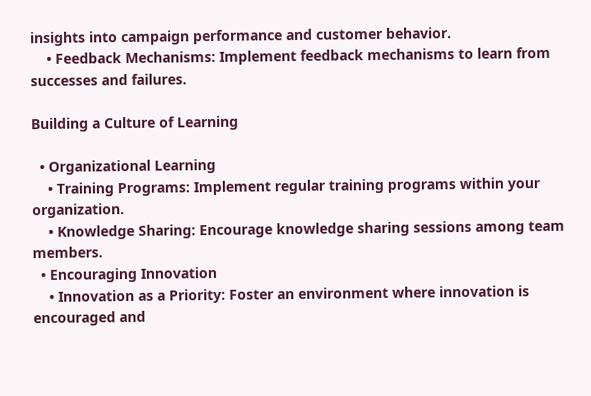insights into campaign performance and customer behavior.
    • Feedback Mechanisms: Implement feedback mechanisms to learn from successes and failures.

Building a Culture of Learning

  • Organizational Learning
    • Training Programs: Implement regular training programs within your organization.
    • Knowledge Sharing: Encourage knowledge sharing sessions among team members.
  • Encouraging Innovation
    • Innovation as a Priority: Foster an environment where innovation is encouraged and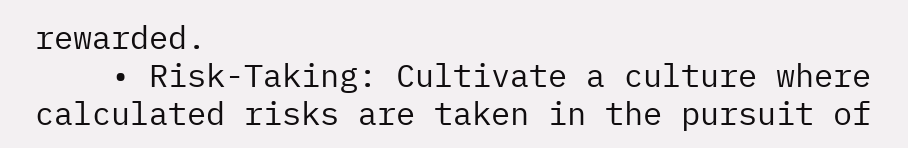rewarded.
    • Risk-Taking: Cultivate a culture where calculated risks are taken in the pursuit of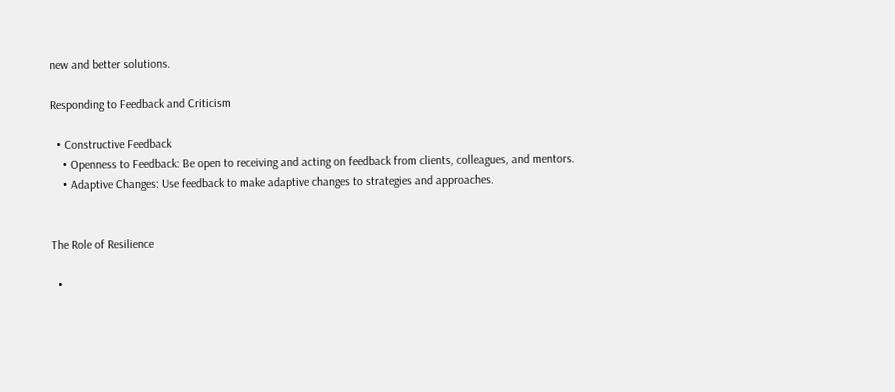new and better solutions.

Responding to Feedback and Criticism

  • Constructive Feedback
    • Openness to Feedback: Be open to receiving and acting on feedback from clients, colleagues, and mentors.
    • Adaptive Changes: Use feedback to make adaptive changes to strategies and approaches.


The Role of Resilience

  •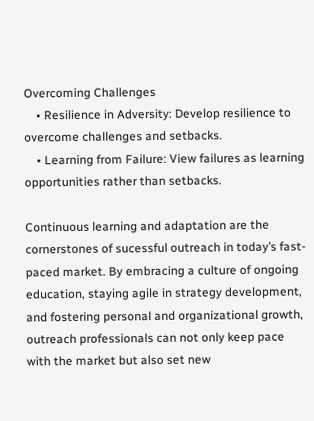Overcoming Challenges
    • Resilience in Adversity: Develop resilience to overcome challenges and setbacks.
    • Learning from Failure: View failures as learning opportunities rather than setbacks.

Continuous learning and adaptation are the cornerstones of sucessful outreach in today’s fast-paced market. By embracing a culture of ongoing education, staying agile in strategy development, and fostering personal and organizational growth, outreach professionals can not only keep pace with the market but also set new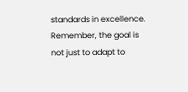standards in excellence. Remember, the goal is not just to adapt to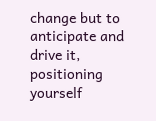change but to anticipate and drive it, positioning yourself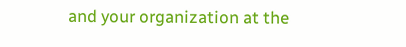and your organization at the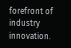forefront of industry innovation.